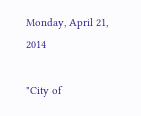Monday, April 21, 2014

"City of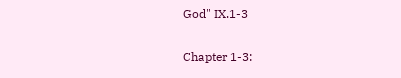God" IX.1-3

Chapter 1-3: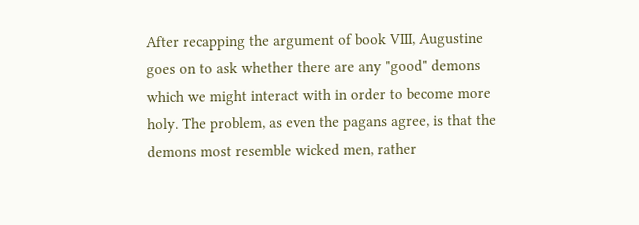After recapping the argument of book VIII, Augustine goes on to ask whether there are any "good" demons which we might interact with in order to become more holy. The problem, as even the pagans agree, is that the demons most resemble wicked men, rather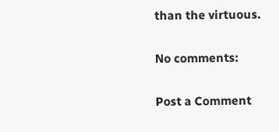than the virtuous.

No comments:

Post a Comment